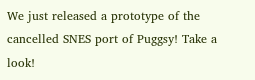We just released a prototype of the cancelled SNES port of Puggsy! Take a look!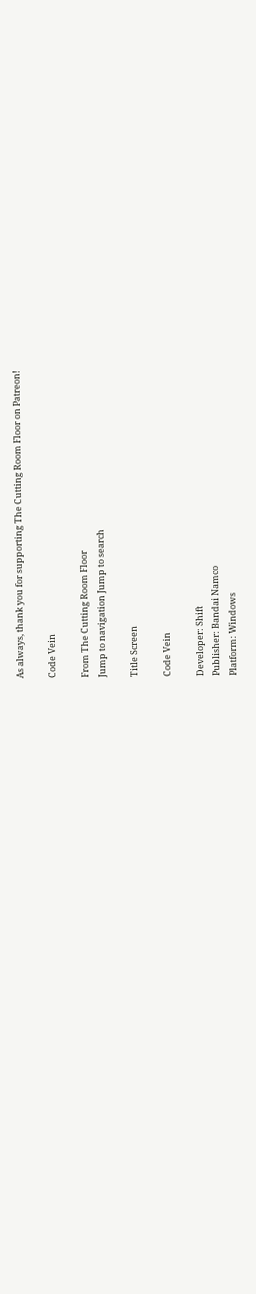As always, thank you for supporting The Cutting Room Floor on Patreon!

Code Vein

From The Cutting Room Floor
Jump to navigation Jump to search

Title Screen

Code Vein

Developer: Shift
Publisher: Bandai Namco
Platform: Windows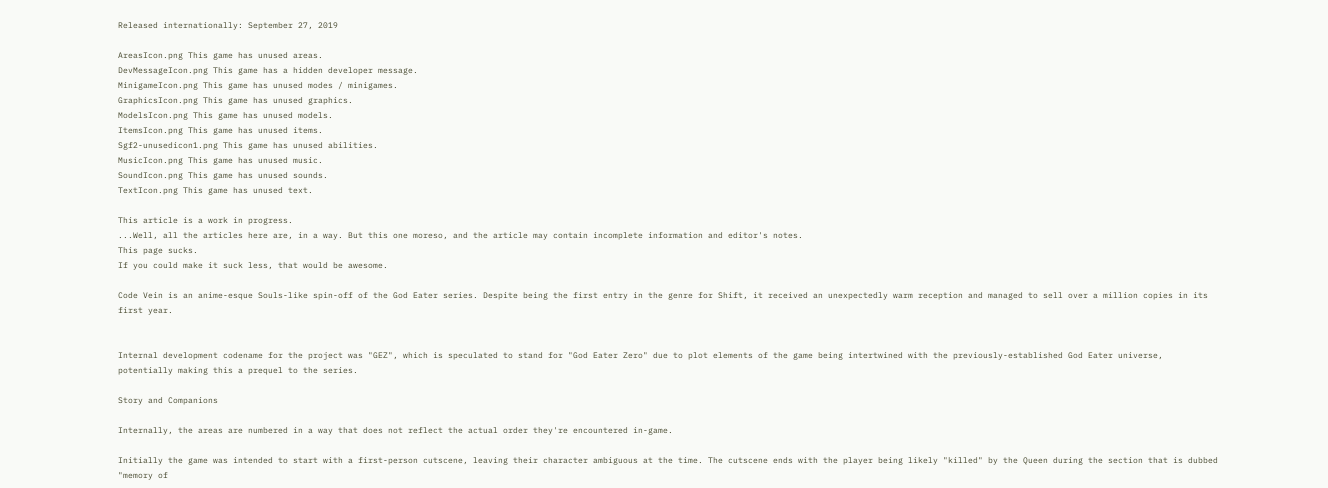Released internationally: September 27, 2019

AreasIcon.png This game has unused areas.
DevMessageIcon.png This game has a hidden developer message.
MinigameIcon.png This game has unused modes / minigames.
GraphicsIcon.png This game has unused graphics.
ModelsIcon.png This game has unused models.
ItemsIcon.png This game has unused items.
Sgf2-unusedicon1.png This game has unused abilities.
MusicIcon.png This game has unused music.
SoundIcon.png This game has unused sounds.
TextIcon.png This game has unused text.

This article is a work in progress.
...Well, all the articles here are, in a way. But this one moreso, and the article may contain incomplete information and editor's notes.
This page sucks.
If you could make it suck less, that would be awesome.

Code Vein is an anime-esque Souls-like spin-off of the God Eater series. Despite being the first entry in the genre for Shift, it received an unexpectedly warm reception and managed to sell over a million copies in its first year.


Internal development codename for the project was "GEZ", which is speculated to stand for "God Eater Zero" due to plot elements of the game being intertwined with the previously-established God Eater universe, potentially making this a prequel to the series.

Story and Companions

Internally, the areas are numbered in a way that does not reflect the actual order they're encountered in-game.

Initially the game was intended to start with a first-person cutscene, leaving their character ambiguous at the time. The cutscene ends with the player being likely "killed" by the Queen during the section that is dubbed "memory of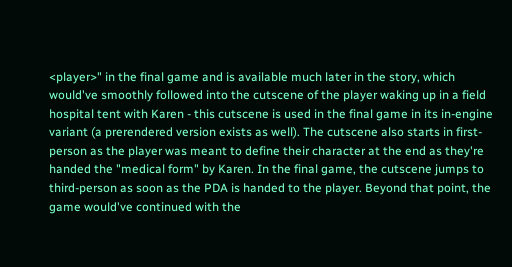<player>" in the final game and is available much later in the story, which would've smoothly followed into the cutscene of the player waking up in a field hospital tent with Karen - this cutscene is used in the final game in its in-engine variant (a prerendered version exists as well). The cutscene also starts in first-person as the player was meant to define their character at the end as they're handed the "medical form" by Karen. In the final game, the cutscene jumps to third-person as soon as the PDA is handed to the player. Beyond that point, the game would've continued with the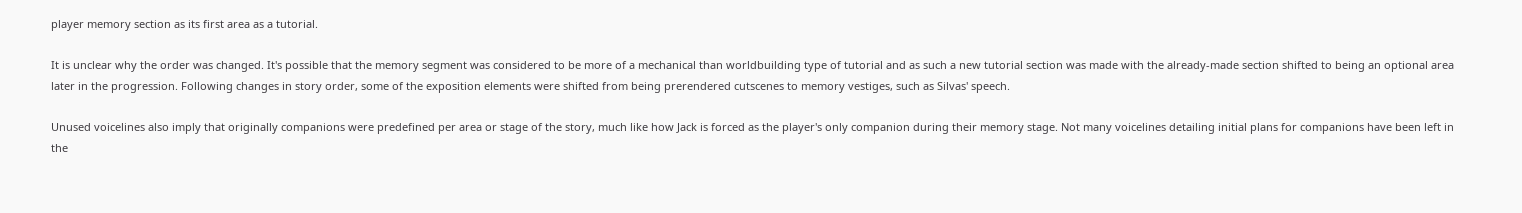player memory section as its first area as a tutorial.

It is unclear why the order was changed. It's possible that the memory segment was considered to be more of a mechanical than worldbuilding type of tutorial and as such a new tutorial section was made with the already-made section shifted to being an optional area later in the progression. Following changes in story order, some of the exposition elements were shifted from being prerendered cutscenes to memory vestiges, such as Silvas' speech.

Unused voicelines also imply that originally companions were predefined per area or stage of the story, much like how Jack is forced as the player's only companion during their memory stage. Not many voicelines detailing initial plans for companions have been left in the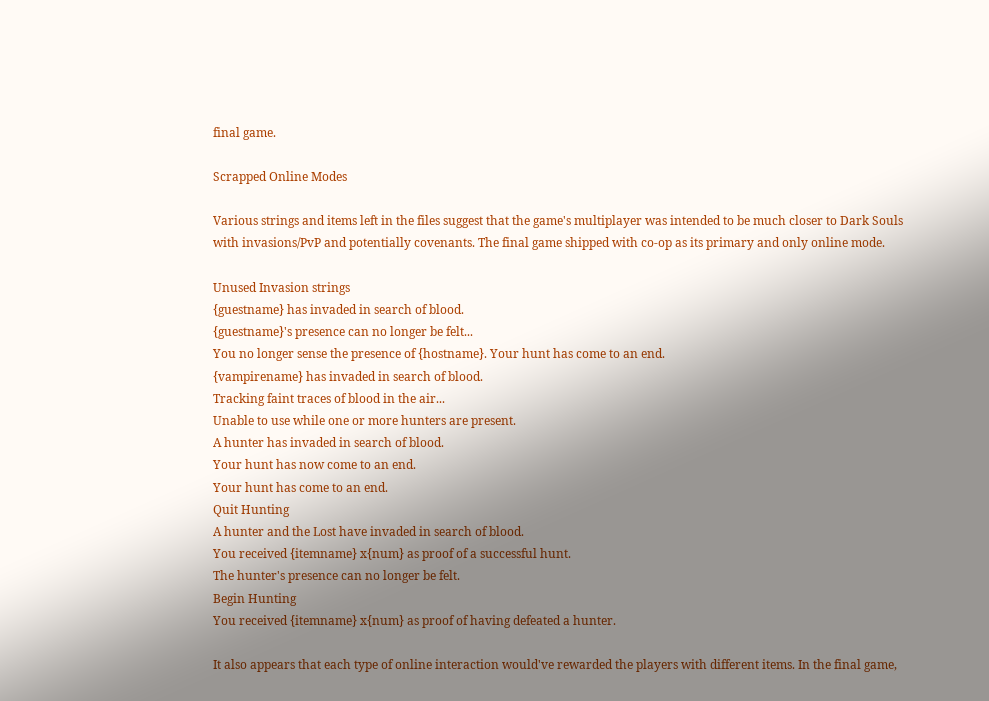final game.

Scrapped Online Modes

Various strings and items left in the files suggest that the game's multiplayer was intended to be much closer to Dark Souls with invasions/PvP and potentially covenants. The final game shipped with co-op as its primary and only online mode.

Unused Invasion strings
{guestname} has invaded in search of blood.
{guestname}'s presence can no longer be felt...
You no longer sense the presence of {hostname}. Your hunt has come to an end.
{vampirename} has invaded in search of blood.
Tracking faint traces of blood in the air...
Unable to use while one or more hunters are present.
A hunter has invaded in search of blood.
Your hunt has now come to an end.
Your hunt has come to an end.
Quit Hunting
A hunter and the Lost have invaded in search of blood.
You received {itemname} x{num} as proof of a successful hunt.
The hunter's presence can no longer be felt.
Begin Hunting
You received {itemname} x{num} as proof of having defeated a hunter.

It also appears that each type of online interaction would've rewarded the players with different items. In the final game,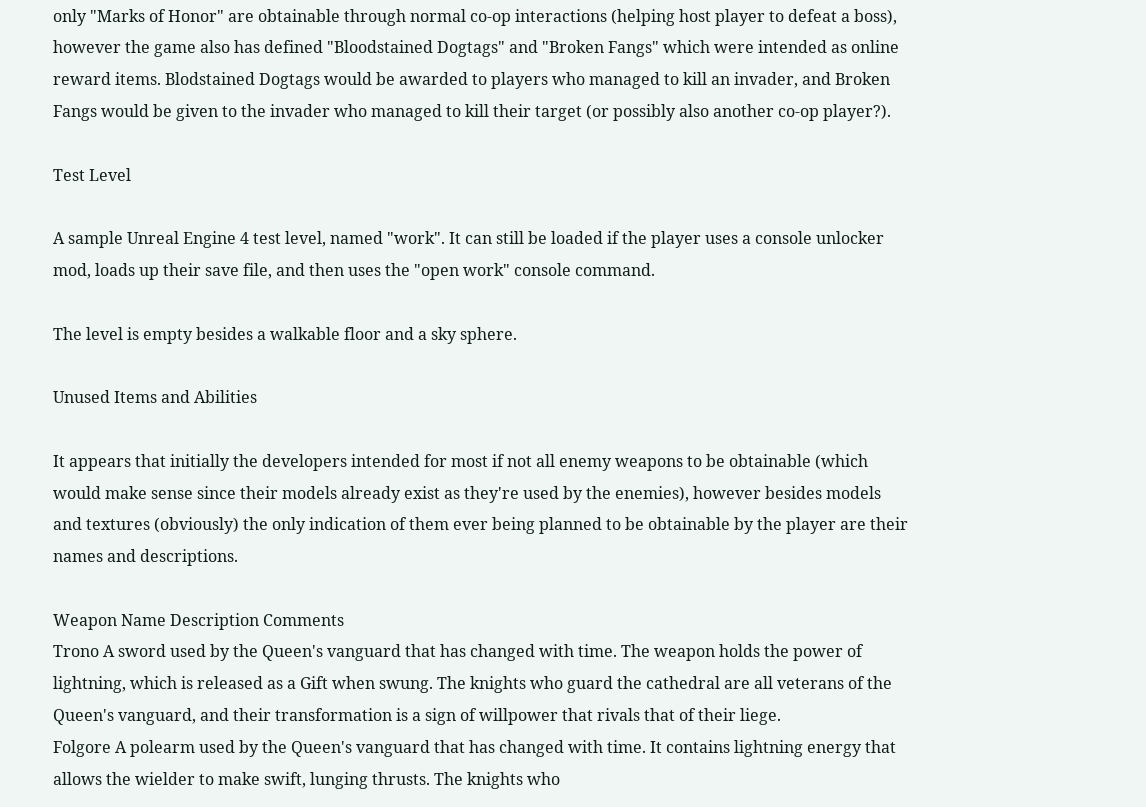only "Marks of Honor" are obtainable through normal co-op interactions (helping host player to defeat a boss), however the game also has defined "Bloodstained Dogtags" and "Broken Fangs" which were intended as online reward items. Blodstained Dogtags would be awarded to players who managed to kill an invader, and Broken Fangs would be given to the invader who managed to kill their target (or possibly also another co-op player?).

Test Level

A sample Unreal Engine 4 test level, named "work". It can still be loaded if the player uses a console unlocker mod, loads up their save file, and then uses the "open work" console command.

The level is empty besides a walkable floor and a sky sphere.

Unused Items and Abilities

It appears that initially the developers intended for most if not all enemy weapons to be obtainable (which would make sense since their models already exist as they're used by the enemies), however besides models and textures (obviously) the only indication of them ever being planned to be obtainable by the player are their names and descriptions.

Weapon Name Description Comments
Trono A sword used by the Queen's vanguard that has changed with time. The weapon holds the power of lightning, which is released as a Gift when swung. The knights who guard the cathedral are all veterans of the Queen's vanguard, and their transformation is a sign of willpower that rivals that of their liege.
Folgore A polearm used by the Queen's vanguard that has changed with time. It contains lightning energy that allows the wielder to make swift, lunging thrusts. The knights who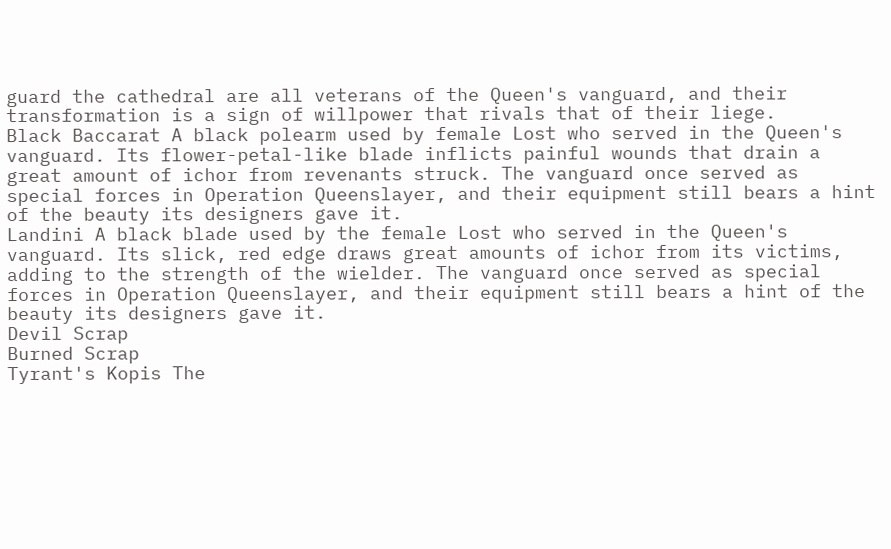guard the cathedral are all veterans of the Queen's vanguard, and their transformation is a sign of willpower that rivals that of their liege.
Black Baccarat A black polearm used by female Lost who served in the Queen's vanguard. Its flower-petal-like blade inflicts painful wounds that drain a great amount of ichor from revenants struck. The vanguard once served as special forces in Operation Queenslayer, and their equipment still bears a hint of the beauty its designers gave it.
Landini A black blade used by the female Lost who served in the Queen's vanguard. Its slick, red edge draws great amounts of ichor from its victims, adding to the strength of the wielder. The vanguard once served as special forces in Operation Queenslayer, and their equipment still bears a hint of the beauty its designers gave it.
Devil Scrap
Burned Scrap
Tyrant's Kopis The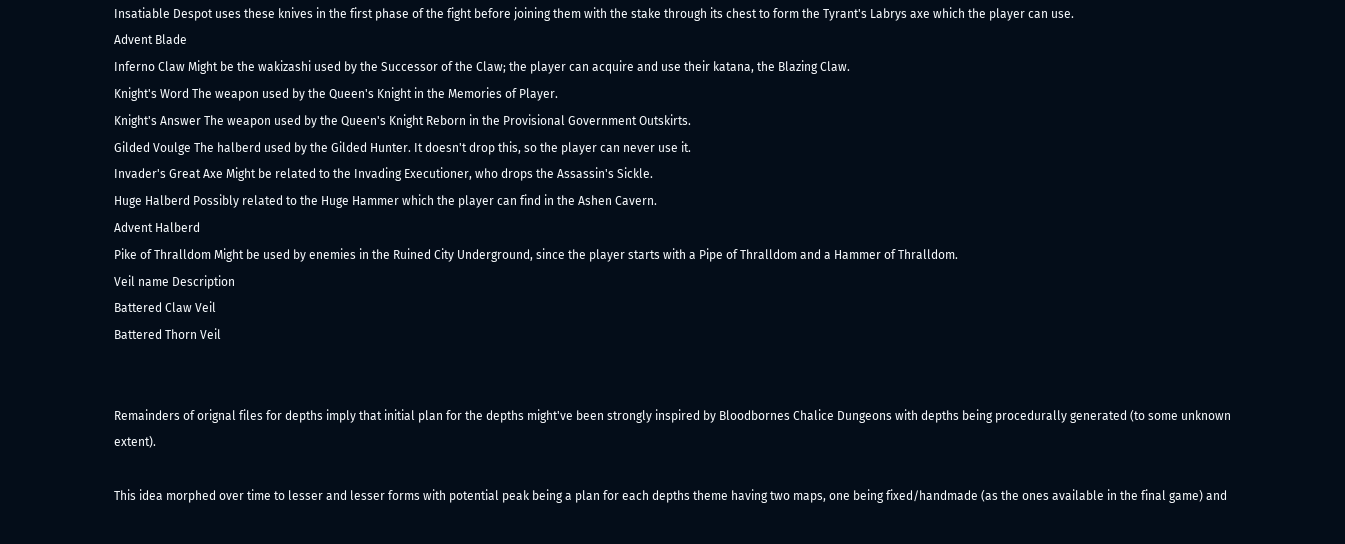Insatiable Despot uses these knives in the first phase of the fight before joining them with the stake through its chest to form the Tyrant's Labrys axe which the player can use.
Advent Blade
Inferno Claw Might be the wakizashi used by the Successor of the Claw; the player can acquire and use their katana, the Blazing Claw.
Knight's Word The weapon used by the Queen's Knight in the Memories of Player.
Knight's Answer The weapon used by the Queen's Knight Reborn in the Provisional Government Outskirts.
Gilded Voulge The halberd used by the Gilded Hunter. It doesn't drop this, so the player can never use it.
Invader's Great Axe Might be related to the Invading Executioner, who drops the Assassin's Sickle.
Huge Halberd Possibly related to the Huge Hammer which the player can find in the Ashen Cavern.
Advent Halberd
Pike of Thralldom Might be used by enemies in the Ruined City Underground, since the player starts with a Pipe of Thralldom and a Hammer of Thralldom.
Veil name Description
Battered Claw Veil
Battered Thorn Veil


Remainders of orignal files for depths imply that initial plan for the depths might've been strongly inspired by Bloodbornes Chalice Dungeons with depths being procedurally generated (to some unknown extent).

This idea morphed over time to lesser and lesser forms with potential peak being a plan for each depths theme having two maps, one being fixed/handmade (as the ones available in the final game) and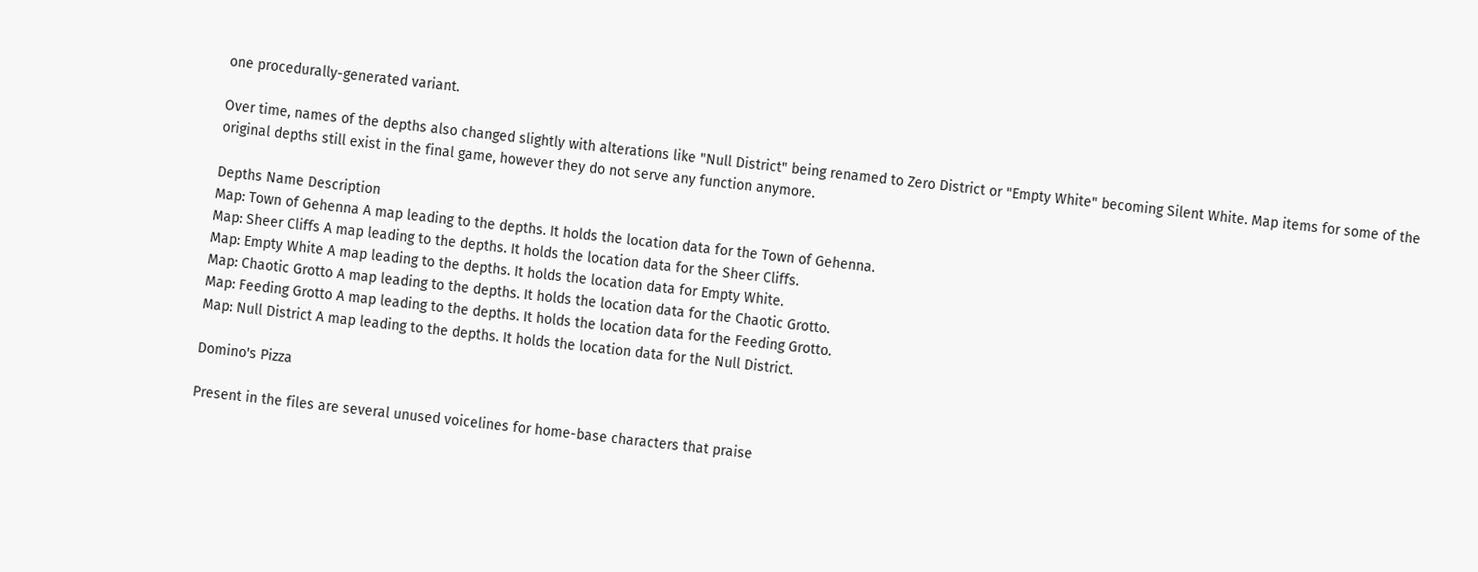one procedurally-generated variant.

Over time, names of the depths also changed slightly with alterations like "Null District" being renamed to Zero District or "Empty White" becoming Silent White. Map items for some of the original depths still exist in the final game, however they do not serve any function anymore.

Depths Name Description
Map: Town of Gehenna A map leading to the depths. It holds the location data for the Town of Gehenna.
Map: Sheer Cliffs A map leading to the depths. It holds the location data for the Sheer Cliffs.
Map: Empty White A map leading to the depths. It holds the location data for Empty White.
Map: Chaotic Grotto A map leading to the depths. It holds the location data for the Chaotic Grotto.
Map: Feeding Grotto A map leading to the depths. It holds the location data for the Feeding Grotto.
Map: Null District A map leading to the depths. It holds the location data for the Null District.

Domino's Pizza

Present in the files are several unused voicelines for home-base characters that praise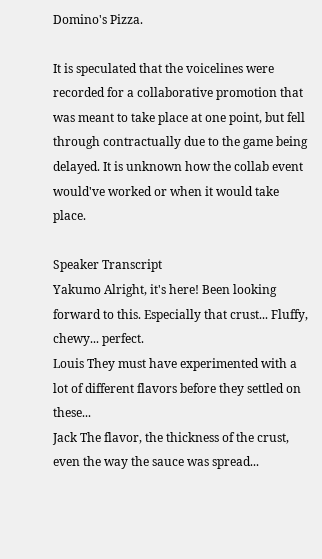Domino's Pizza.

It is speculated that the voicelines were recorded for a collaborative promotion that was meant to take place at one point, but fell through contractually due to the game being delayed. It is unknown how the collab event would've worked or when it would take place.

Speaker Transcript
Yakumo Alright, it's here! Been looking forward to this. Especially that crust... Fluffy, chewy... perfect.
Louis They must have experimented with a lot of different flavors before they settled on these...
Jack The flavor, the thickness of the crust, even the way the sauce was spread...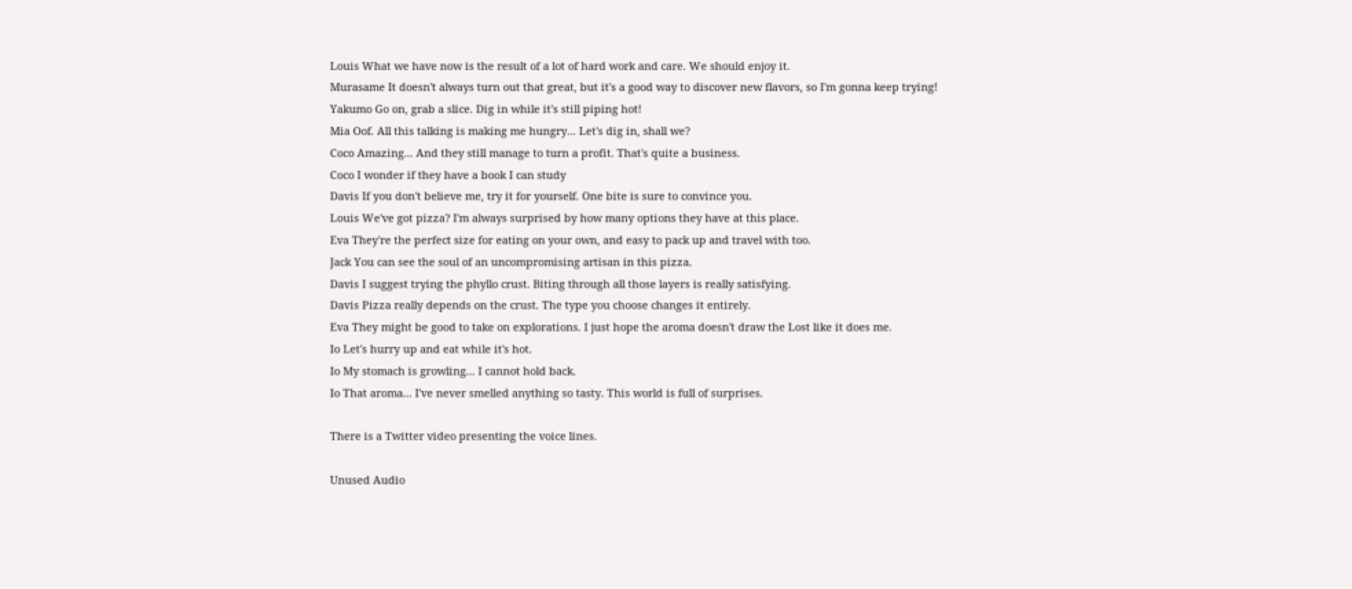Louis What we have now is the result of a lot of hard work and care. We should enjoy it.
Murasame It doesn't always turn out that great, but it's a good way to discover new flavors, so I'm gonna keep trying!
Yakumo Go on, grab a slice. Dig in while it's still piping hot!
Mia Oof. All this talking is making me hungry... Let's dig in, shall we?
Coco Amazing... And they still manage to turn a profit. That's quite a business.
Coco I wonder if they have a book I can study
Davis If you don't believe me, try it for yourself. One bite is sure to convince you.
Louis We've got pizza? I'm always surprised by how many options they have at this place.
Eva They're the perfect size for eating on your own, and easy to pack up and travel with too.
Jack You can see the soul of an uncompromising artisan in this pizza.
Davis I suggest trying the phyllo crust. Biting through all those layers is really satisfying.
Davis Pizza really depends on the crust. The type you choose changes it entirely.
Eva They might be good to take on explorations. I just hope the aroma doesn't draw the Lost like it does me.
Io Let's hurry up and eat while it's hot.
Io My stomach is growling... I cannot hold back.
Io That aroma... I've never smelled anything so tasty. This world is full of surprises.

There is a Twitter video presenting the voice lines.

Unused Audio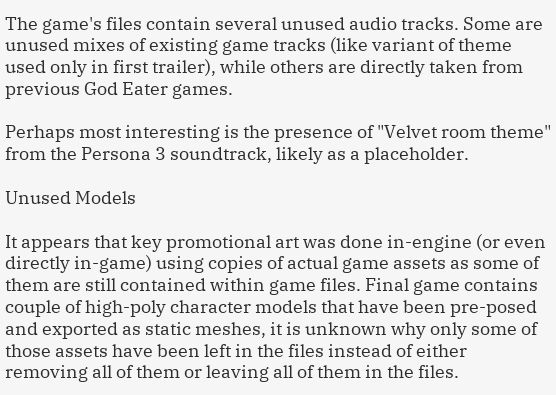The game's files contain several unused audio tracks. Some are unused mixes of existing game tracks (like variant of theme used only in first trailer), while others are directly taken from previous God Eater games.

Perhaps most interesting is the presence of "Velvet room theme" from the Persona 3 soundtrack, likely as a placeholder.

Unused Models

It appears that key promotional art was done in-engine (or even directly in-game) using copies of actual game assets as some of them are still contained within game files. Final game contains couple of high-poly character models that have been pre-posed and exported as static meshes, it is unknown why only some of those assets have been left in the files instead of either removing all of them or leaving all of them in the files.